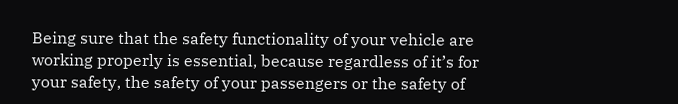Being sure that the safety functionality of your vehicle are working properly is essential, because regardless of it’s for your safety, the safety of your passengers or the safety of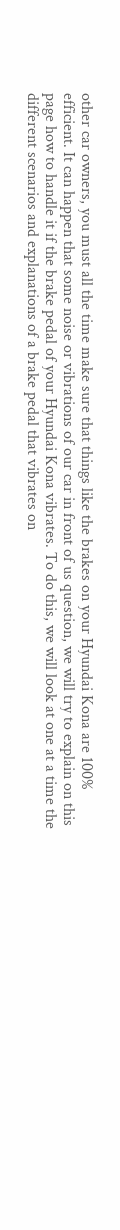other car owners, you must all the time make sure that things like the brakes on your Hyundai Kona are 100% efficient. It can happen that some noise or vibrations of our car in front of us question, we will try to explain on this page how to handle it if the brake pedal of your Hyundai Kona vibrates. To do this, we will look at one at a time the different scenarios and explanations of a brake pedal that vibrates on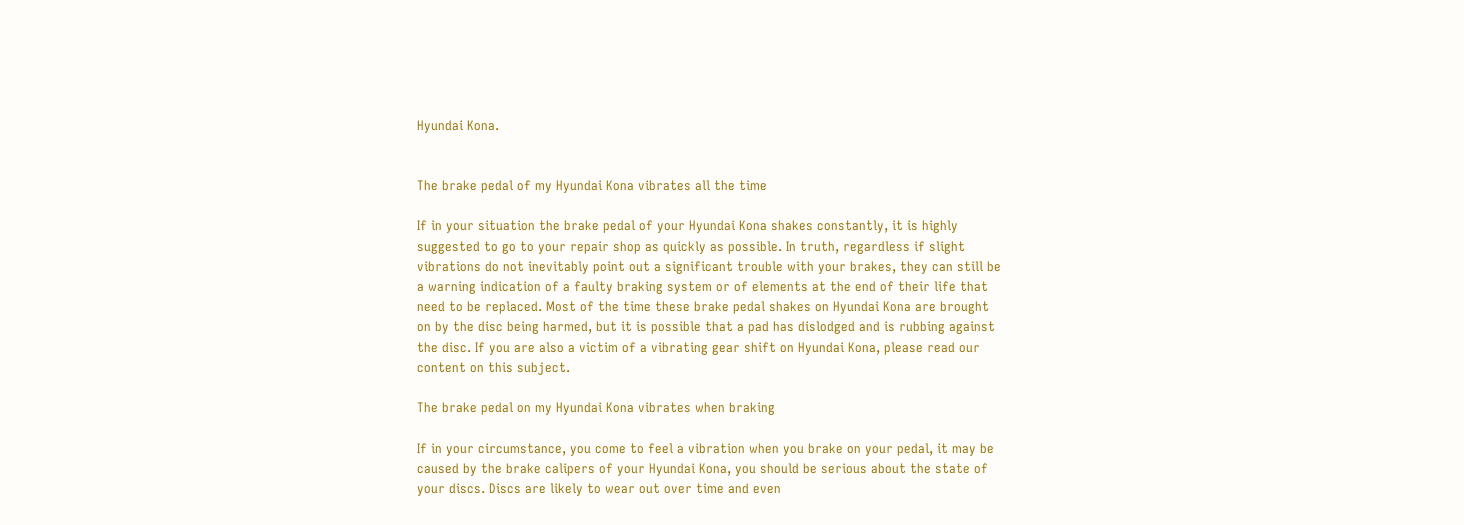Hyundai Kona.


The brake pedal of my Hyundai Kona vibrates all the time

If in your situation the brake pedal of your Hyundai Kona shakes constantly, it is highly suggested to go to your repair shop as quickly as possible. In truth, regardless if slight vibrations do not inevitably point out a significant trouble with your brakes, they can still be a warning indication of a faulty braking system or of elements at the end of their life that need to be replaced. Most of the time these brake pedal shakes on Hyundai Kona are brought on by the disc being harmed, but it is possible that a pad has dislodged and is rubbing against the disc. If you are also a victim of a vibrating gear shift on Hyundai Kona, please read our content on this subject.

The brake pedal on my Hyundai Kona vibrates when braking

If in your circumstance, you come to feel a vibration when you brake on your pedal, it may be caused by the brake calipers of your Hyundai Kona, you should be serious about the state of your discs. Discs are likely to wear out over time and even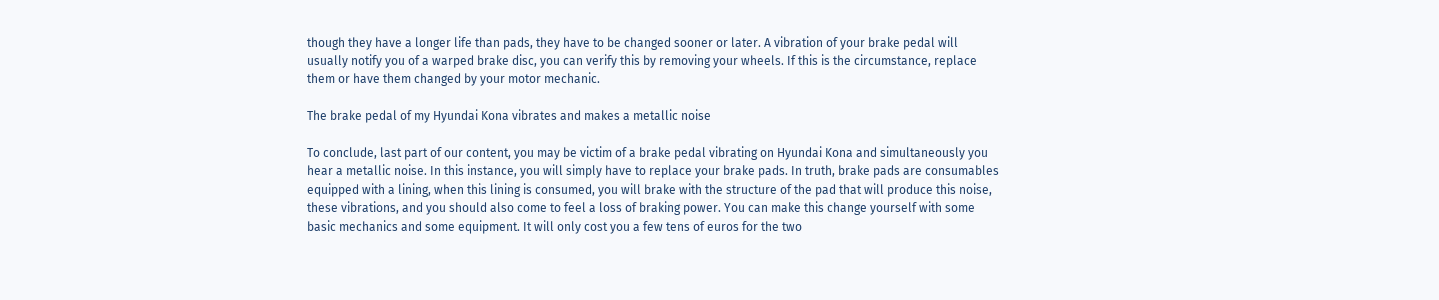though they have a longer life than pads, they have to be changed sooner or later. A vibration of your brake pedal will usually notify you of a warped brake disc, you can verify this by removing your wheels. If this is the circumstance, replace them or have them changed by your motor mechanic.

The brake pedal of my Hyundai Kona vibrates and makes a metallic noise

To conclude, last part of our content, you may be victim of a brake pedal vibrating on Hyundai Kona and simultaneously you hear a metallic noise. In this instance, you will simply have to replace your brake pads. In truth, brake pads are consumables equipped with a lining, when this lining is consumed, you will brake with the structure of the pad that will produce this noise, these vibrations, and you should also come to feel a loss of braking power. You can make this change yourself with some basic mechanics and some equipment. It will only cost you a few tens of euros for the two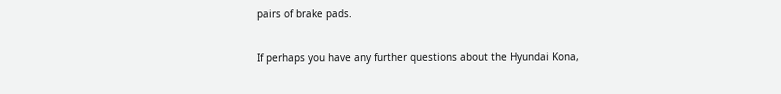pairs of brake pads.

If perhaps you have any further questions about the Hyundai Kona,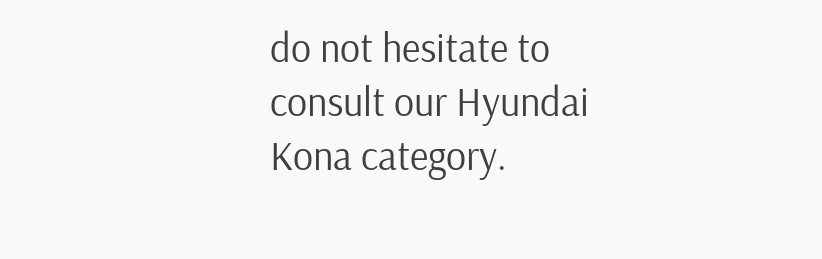do not hesitate to consult our Hyundai Kona category.